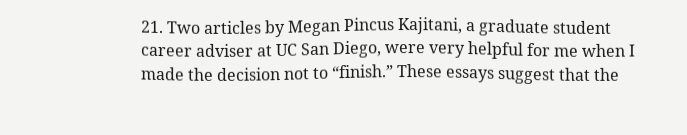21. Two articles by Megan Pincus Kajitani, a graduate student career adviser at UC San Diego, were very helpful for me when I made the decision not to “finish.” These essays suggest that the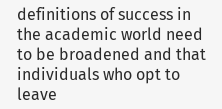definitions of success in the academic world need to be broadened and that individuals who opt to leave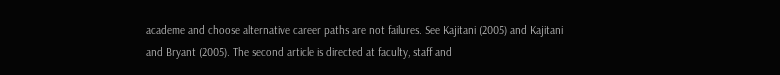academe and choose alternative career paths are not failures. See Kajitani (2005) and Kajitani and Bryant (2005). The second article is directed at faculty, staff and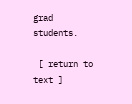grad students.

 [ return to text ]